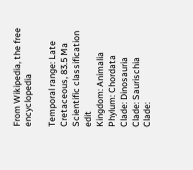From Wikipedia, the free encyclopedia

Temporal range: Late Cretaceous, 83.5 Ma
Scientific classification edit
Kingdom: Animalia
Phylum: Chordata
Clade: Dinosauria
Clade: Saurischia
Clade: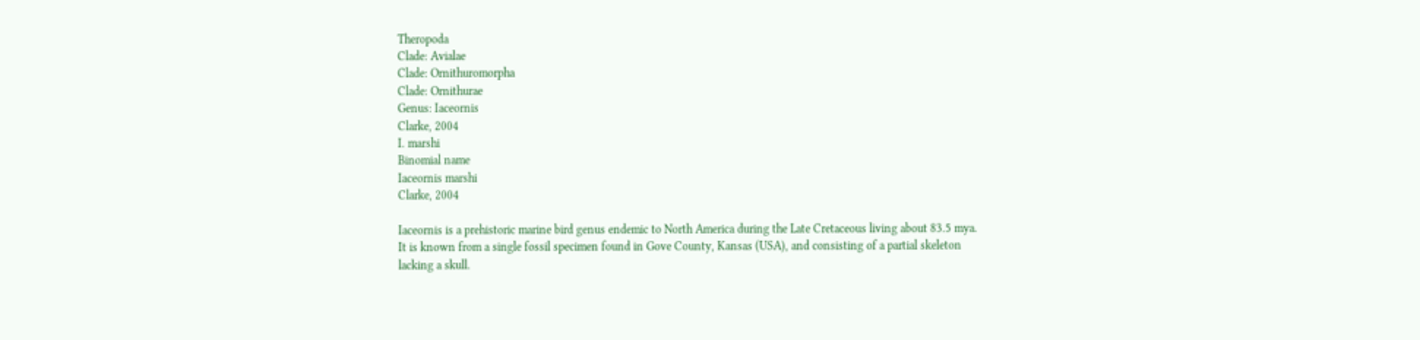Theropoda
Clade: Avialae
Clade: Ornithuromorpha
Clade: Ornithurae
Genus: Iaceornis
Clarke, 2004
I. marshi
Binomial name
Iaceornis marshi
Clarke, 2004

Iaceornis is a prehistoric marine bird genus endemic to North America during the Late Cretaceous living about 83.5 mya. It is known from a single fossil specimen found in Gove County, Kansas (USA), and consisting of a partial skeleton lacking a skull.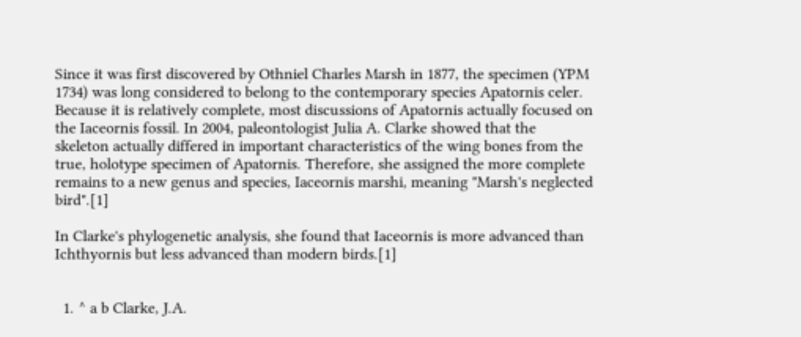Since it was first discovered by Othniel Charles Marsh in 1877, the specimen (YPM 1734) was long considered to belong to the contemporary species Apatornis celer. Because it is relatively complete, most discussions of Apatornis actually focused on the Iaceornis fossil. In 2004, paleontologist Julia A. Clarke showed that the skeleton actually differed in important characteristics of the wing bones from the true, holotype specimen of Apatornis. Therefore, she assigned the more complete remains to a new genus and species, Iaceornis marshi, meaning "Marsh's neglected bird".[1]

In Clarke's phylogenetic analysis, she found that Iaceornis is more advanced than Ichthyornis but less advanced than modern birds.[1]


  1. ^ a b Clarke, J.A.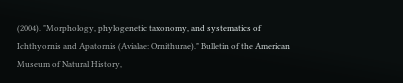(2004). "Morphology, phylogenetic taxonomy, and systematics of Ichthyornis and Apatornis (Avialae: Ornithurae)." Bulletin of the American Museum of Natural History,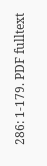286: 1-179. PDF fulltext